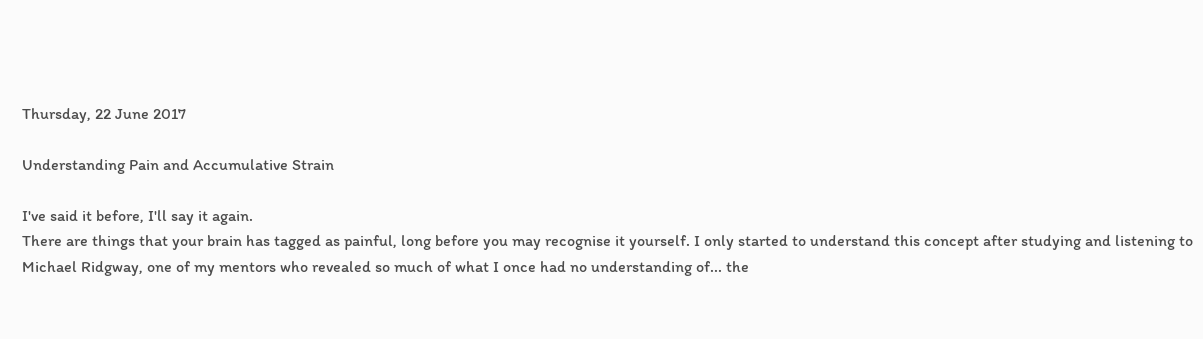Thursday, 22 June 2017

Understanding Pain and Accumulative Strain

I've said it before, I'll say it again.
There are things that your brain has tagged as painful, long before you may recognise it yourself. I only started to understand this concept after studying and listening to Michael Ridgway, one of my mentors who revealed so much of what I once had no understanding of... the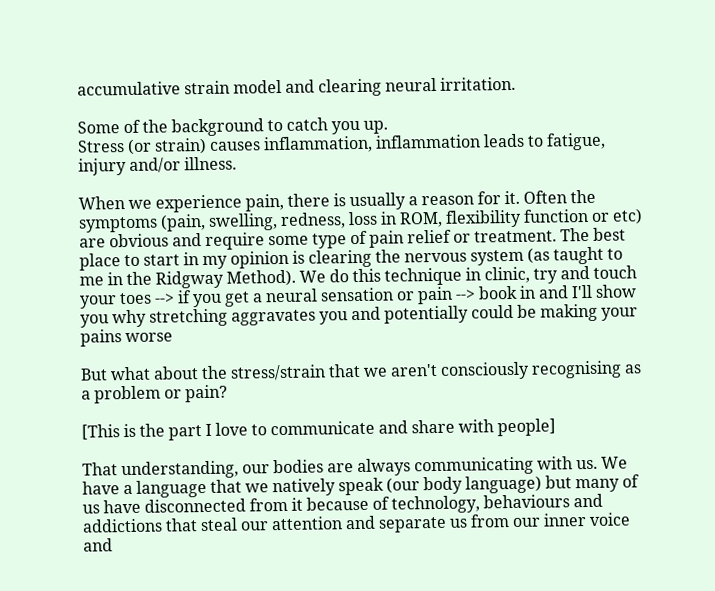accumulative strain model and clearing neural irritation.

Some of the background to catch you up.
Stress (or strain) causes inflammation, inflammation leads to fatigue, injury and/or illness.

When we experience pain, there is usually a reason for it. Often the symptoms (pain, swelling, redness, loss in ROM, flexibility function or etc) are obvious and require some type of pain relief or treatment. The best place to start in my opinion is clearing the nervous system (as taught to me in the Ridgway Method). We do this technique in clinic, try and touch your toes --> if you get a neural sensation or pain --> book in and I'll show you why stretching aggravates you and potentially could be making your pains worse

But what about the stress/strain that we aren't consciously recognising as a problem or pain?

[This is the part I love to communicate and share with people]

That understanding, our bodies are always communicating with us. We have a language that we natively speak (our body language) but many of us have disconnected from it because of technology, behaviours and addictions that steal our attention and separate us from our inner voice and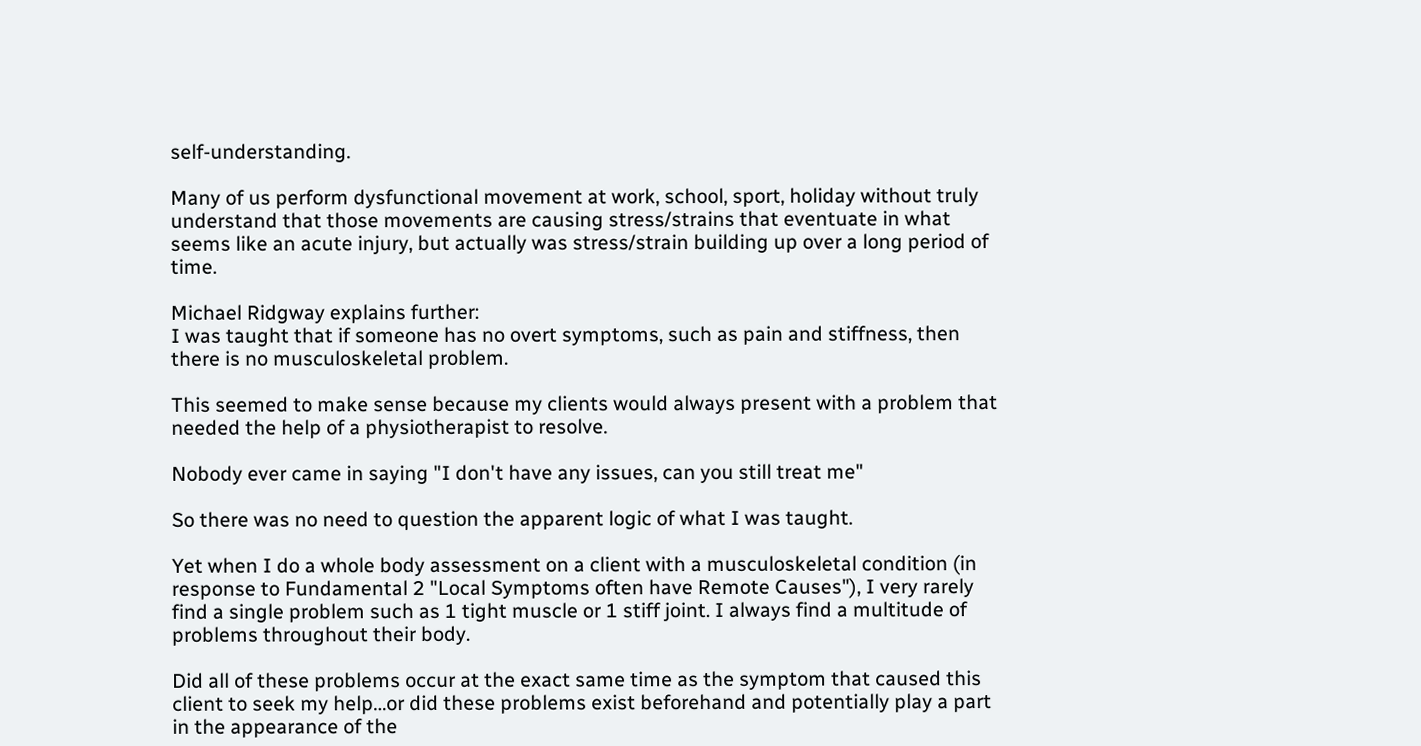self-understanding.

Many of us perform dysfunctional movement at work, school, sport, holiday without truly understand that those movements are causing stress/strains that eventuate in what seems like an acute injury, but actually was stress/strain building up over a long period of time.

Michael Ridgway explains further:
I was taught that if someone has no overt symptoms, such as pain and stiffness, then there is no musculoskeletal problem.

This seemed to make sense because my clients would always present with a problem that needed the help of a physiotherapist to resolve.

Nobody ever came in saying "I don't have any issues, can you still treat me"

So there was no need to question the apparent logic of what I was taught.

Yet when I do a whole body assessment on a client with a musculoskeletal condition (in response to Fundamental 2 "Local Symptoms often have Remote Causes"), I very rarely find a single problem such as 1 tight muscle or 1 stiff joint. I always find a multitude of problems throughout their body.

Did all of these problems occur at the exact same time as the symptom that caused this client to seek my help…or did these problems exist beforehand and potentially play a part in the appearance of the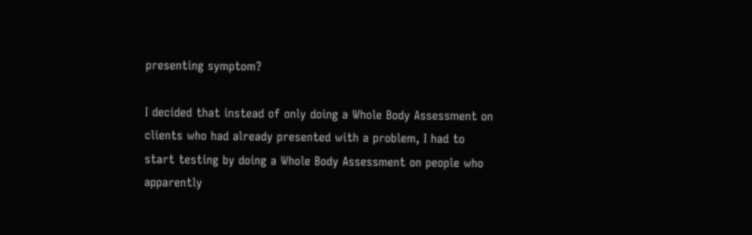presenting symptom?

I decided that instead of only doing a Whole Body Assessment on clients who had already presented with a problem, I had to start testing by doing a Whole Body Assessment on people who apparently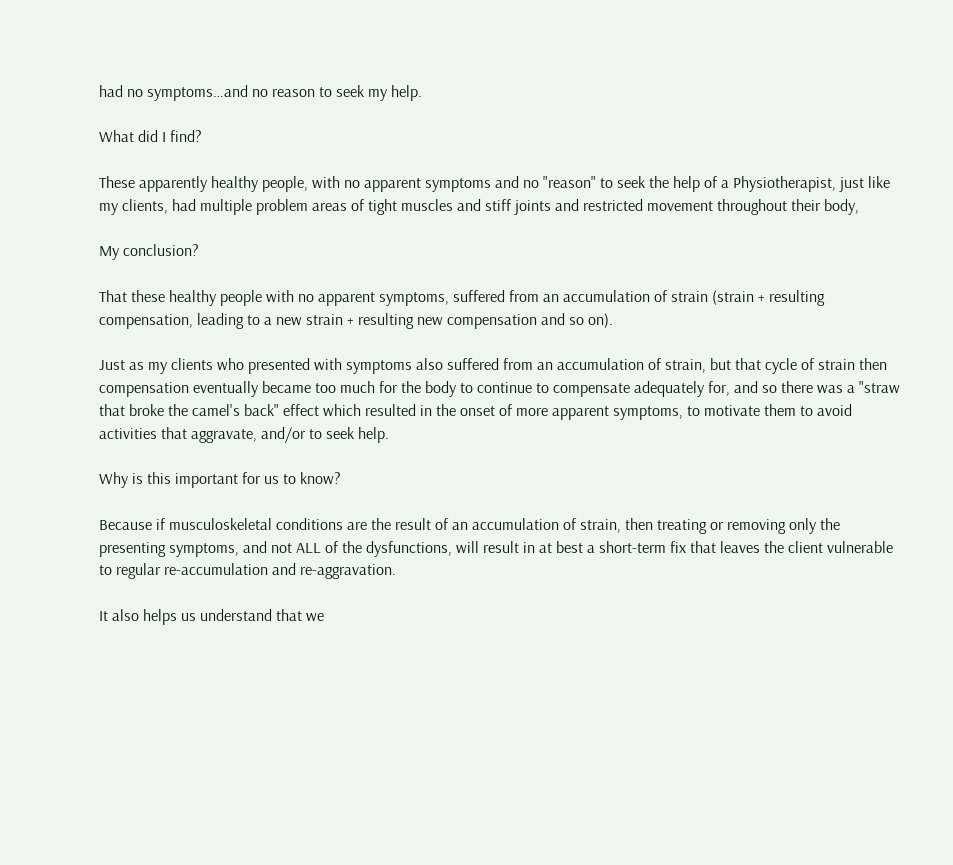had no symptoms…and no reason to seek my help.

What did I find?

These apparently healthy people, with no apparent symptoms and no "reason" to seek the help of a Physiotherapist, just like my clients, had multiple problem areas of tight muscles and stiff joints and restricted movement throughout their body,

My conclusion?

That these healthy people with no apparent symptoms, suffered from an accumulation of strain (strain + resulting compensation, leading to a new strain + resulting new compensation and so on).

Just as my clients who presented with symptoms also suffered from an accumulation of strain, but that cycle of strain then compensation eventually became too much for the body to continue to compensate adequately for, and so there was a "straw that broke the camel's back" effect which resulted in the onset of more apparent symptoms, to motivate them to avoid activities that aggravate, and/or to seek help.

Why is this important for us to know?

Because if musculoskeletal conditions are the result of an accumulation of strain, then treating or removing only the presenting symptoms, and not ALL of the dysfunctions, will result in at best a short-term fix that leaves the client vulnerable to regular re-accumulation and re-aggravation.

It also helps us understand that we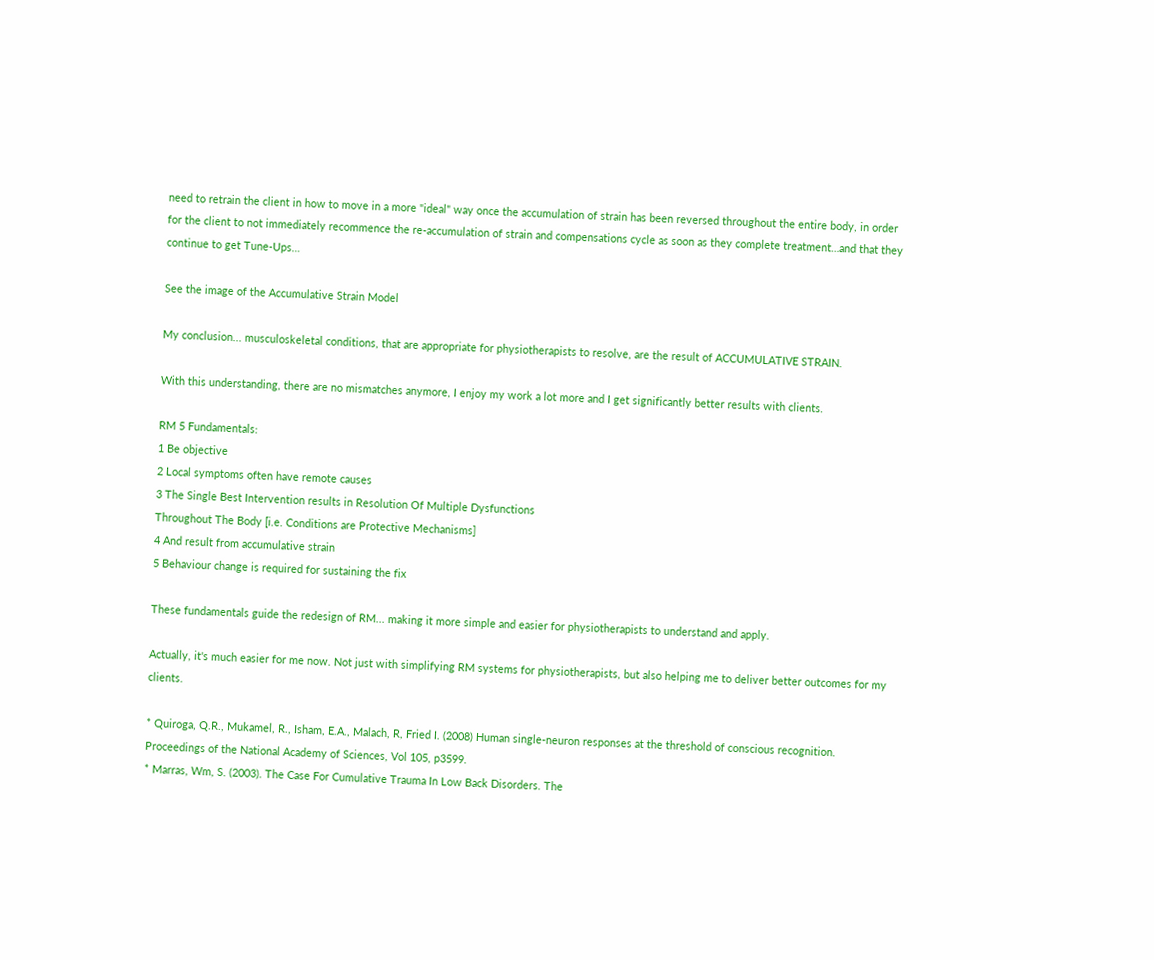need to retrain the client in how to move in a more "ideal" way once the accumulation of strain has been reversed throughout the entire body, in order for the client to not immediately recommence the re-accumulation of strain and compensations cycle as soon as they complete treatment…and that they continue to get Tune-Ups…

See the image of the Accumulative Strain Model

My conclusion... musculoskeletal conditions, that are appropriate for physiotherapists to resolve, are the result of ACCUMULATIVE STRAIN.

With this understanding, there are no mismatches anymore, I enjoy my work a lot more and I get significantly better results with clients.

RM 5 Fundamentals:
1 Be objective
2 Local symptoms often have remote causes
3 The Single Best Intervention results in Resolution Of Multiple Dysfunctions
Throughout The Body [i.e. Conditions are Protective Mechanisms]
4 And result from accumulative strain
5 Behaviour change is required for sustaining the fix

These fundamentals guide the redesign of RM... making it more simple and easier for physiotherapists to understand and apply.

Actually, it's much easier for me now. Not just with simplifying RM systems for physiotherapists, but also helping me to deliver better outcomes for my clients.

* Quiroga, Q.R., Mukamel, R., Isham, E.A., Malach, R, Fried I. (2008) Human single-neuron responses at the threshold of conscious recognition. Proceedings of the National Academy of Sciences, Vol 105, p3599.
* Marras, Wm, S. (2003). The Case For Cumulative Trauma In Low Back Disorders. The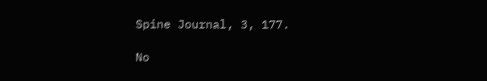Spine Journal, 3, 177.

No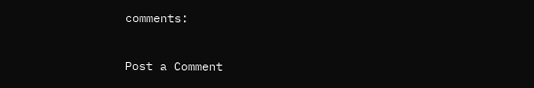comments:

Post a Comment